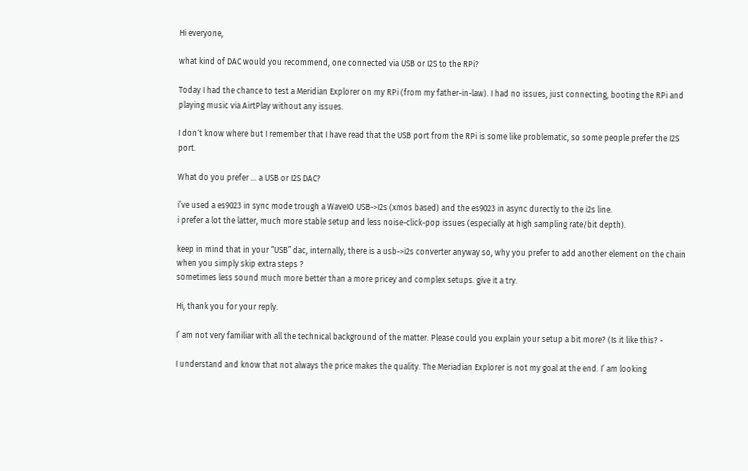Hi everyone,

what kind of DAC would you recommend, one connected via USB or I2S to the RPi?

Today I had the chance to test a Meridian Explorer on my RPi (from my father-in-law). I had no issues, just connecting, booting the RPi and playing music via AirtPlay without any issues.

I don´t know where but I remember that I have read that the USB port from the RPi is some like problematic, so some people prefer the I2S port.

What do you prefer … a USB or I2S DAC?

i’ve used a es9023 in sync mode trough a WaveIO USB->I2s (xmos based) and the es9023 in async durectly to the i2s line.
i prefer a lot the latter, much more stable setup and less noise-click-pop issues (especially at high sampling rate/bit depth).

keep in mind that in your “USB” dac, internally, there is a usb->i2s converter anyway so, why you prefer to add another element on the chain when you simply skip extra steps ?
sometimes less sound much more better than a more pricey and complex setups. give it a try.

Hi, thank you for your reply.

I’ am not very familiar with all the technical background of the matter. Please could you explain your setup a bit more? (Is it like this? -

I understand and know that not always the price makes the quality. The Meriadian Explorer is not my goal at the end. I’ am looking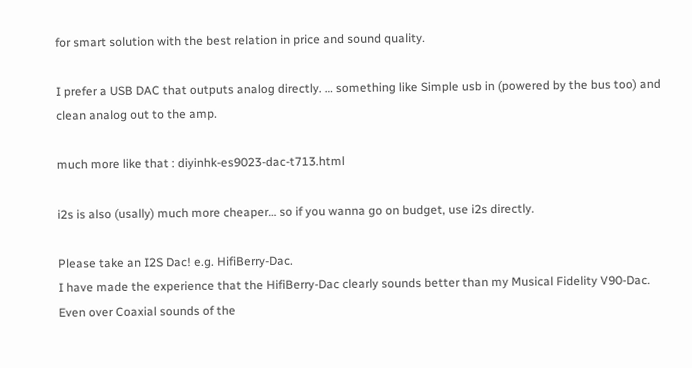for smart solution with the best relation in price and sound quality.

I prefer a USB DAC that outputs analog directly. … something like Simple usb in (powered by the bus too) and clean analog out to the amp.

much more like that : diyinhk-es9023-dac-t713.html

i2s is also (usally) much more cheaper… so if you wanna go on budget, use i2s directly.

Please take an I2S Dac! e.g. HifiBerry-Dac.
I have made the experience that the HifiBerry-Dac clearly sounds better than my Musical Fidelity V90-Dac.
Even over Coaxial sounds of the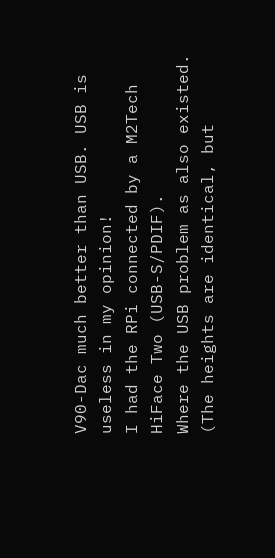V90-Dac much better than USB. USB is useless in my opinion!
I had the RPi connected by a M2Tech HiFace Two (USB-S/PDIF).
Where the USB problem as also existed.
(The heights are identical, but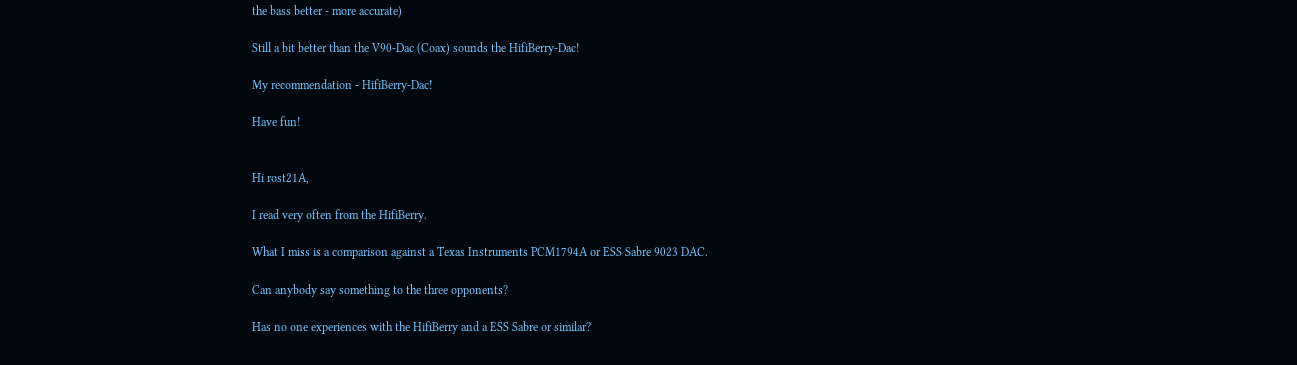the bass better - more accurate)

Still a bit better than the V90-Dac (Coax) sounds the HifiBerry-Dac!

My recommendation - HifiBerry-Dac!

Have fun!


Hi rost21A,

I read very often from the HifiBerry.

What I miss is a comparison against a Texas Instruments PCM1794A or ESS Sabre 9023 DAC.

Can anybody say something to the three opponents?

Has no one experiences with the HifiBerry and a ESS Sabre or similar?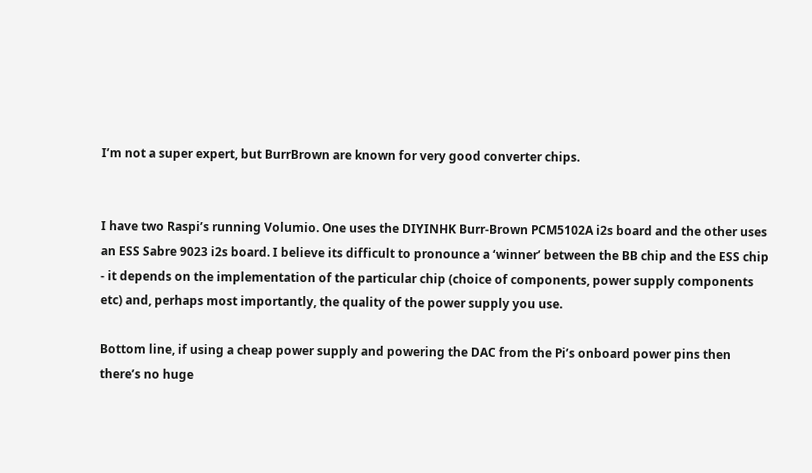I’m not a super expert, but BurrBrown are known for very good converter chips.


I have two Raspi’s running Volumio. One uses the DIYINHK Burr-Brown PCM5102A i2s board and the other uses an ESS Sabre 9023 i2s board. I believe its difficult to pronounce a ‘winner’ between the BB chip and the ESS chip - it depends on the implementation of the particular chip (choice of components, power supply components etc) and, perhaps most importantly, the quality of the power supply you use.

Bottom line, if using a cheap power supply and powering the DAC from the Pi’s onboard power pins then there’s no huge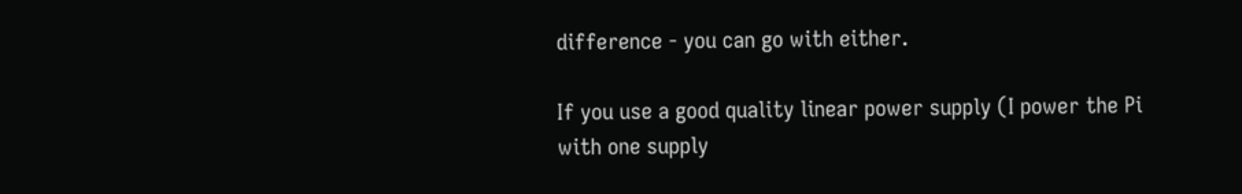difference - you can go with either.

If you use a good quality linear power supply (I power the Pi with one supply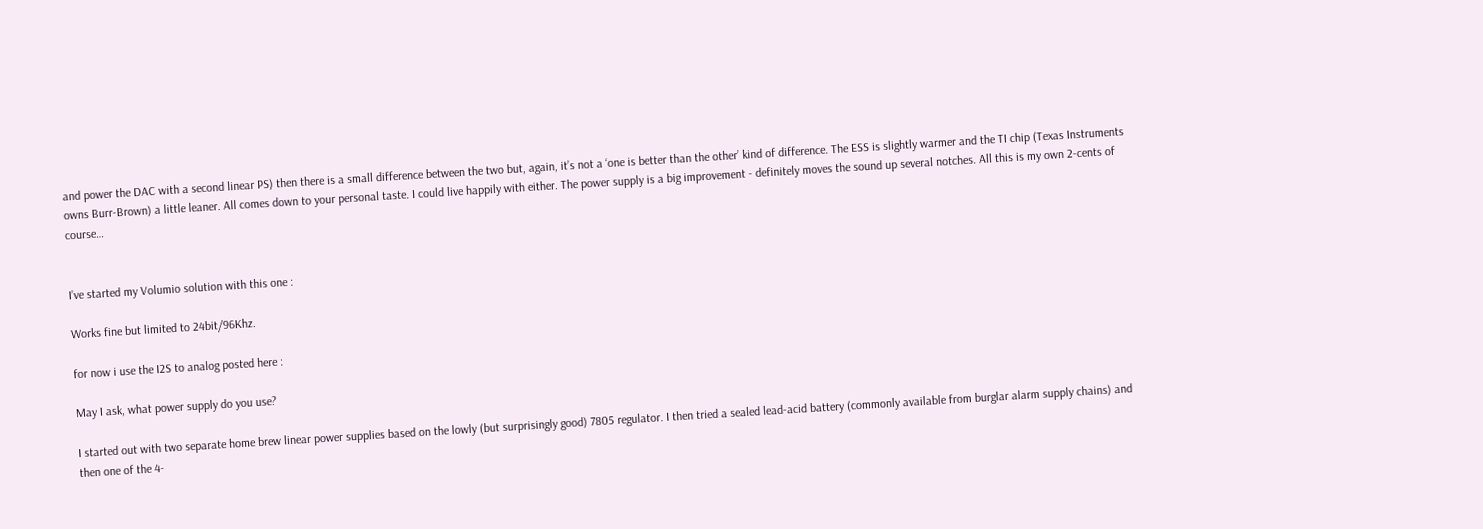and power the DAC with a second linear PS) then there is a small difference between the two but, again, it’s not a ‘one is better than the other’ kind of difference. The ESS is slightly warmer and the TI chip (Texas Instruments owns Burr-Brown) a little leaner. All comes down to your personal taste. I could live happily with either. The power supply is a big improvement - definitely moves the sound up several notches. All this is my own 2-cents of course…


I’ve started my Volumio solution with this one :

Works fine but limited to 24bit/96Khz.

for now i use the I2S to analog posted here :

May I ask, what power supply do you use?

I started out with two separate home brew linear power supplies based on the lowly (but surprisingly good) 7805 regulator. I then tried a sealed lead-acid battery (commonly available from burglar alarm supply chains) and then one of the 4-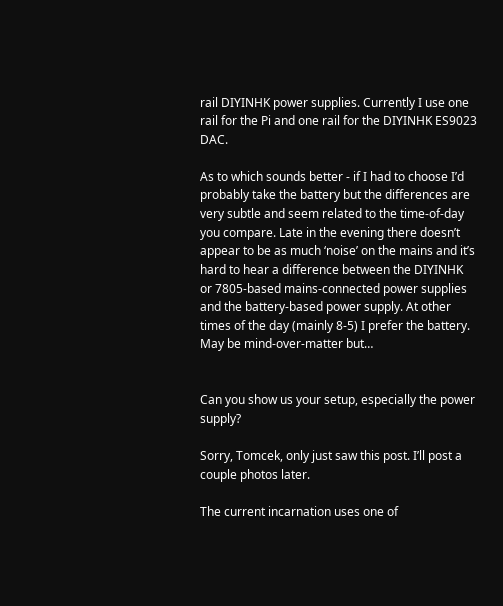rail DIYINHK power supplies. Currently I use one rail for the Pi and one rail for the DIYINHK ES9023 DAC.

As to which sounds better - if I had to choose I’d probably take the battery but the differences are very subtle and seem related to the time-of-day you compare. Late in the evening there doesn’t appear to be as much ‘noise’ on the mains and it’s hard to hear a difference between the DIYINHK or 7805-based mains-connected power supplies and the battery-based power supply. At other times of the day (mainly 8-5) I prefer the battery. May be mind-over-matter but…


Can you show us your setup, especially the power supply?

Sorry, Tomcek, only just saw this post. I’ll post a couple photos later.

The current incarnation uses one of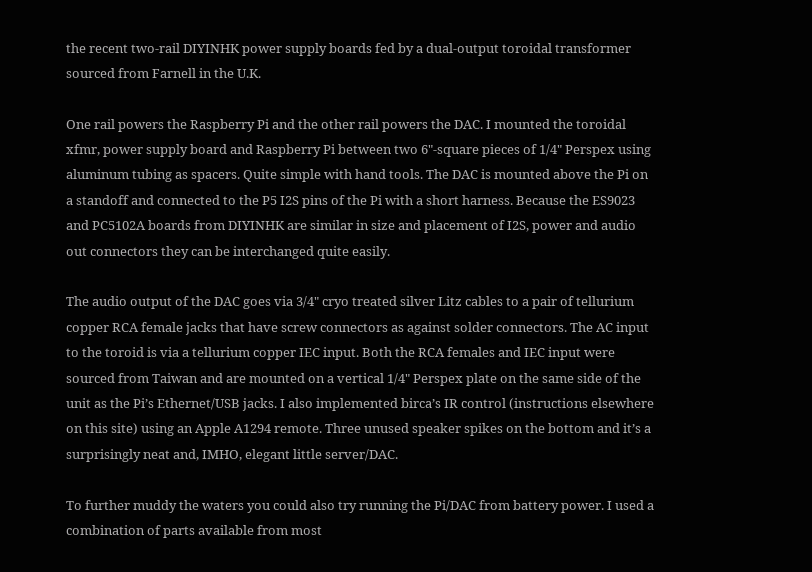the recent two-rail DIYINHK power supply boards fed by a dual-output toroidal transformer sourced from Farnell in the U.K.

One rail powers the Raspberry Pi and the other rail powers the DAC. I mounted the toroidal xfmr, power supply board and Raspberry Pi between two 6"-square pieces of 1/4" Perspex using aluminum tubing as spacers. Quite simple with hand tools. The DAC is mounted above the Pi on a standoff and connected to the P5 I2S pins of the Pi with a short harness. Because the ES9023 and PC5102A boards from DIYINHK are similar in size and placement of I2S, power and audio out connectors they can be interchanged quite easily.

The audio output of the DAC goes via 3/4" cryo treated silver Litz cables to a pair of tellurium copper RCA female jacks that have screw connectors as against solder connectors. The AC input to the toroid is via a tellurium copper IEC input. Both the RCA females and IEC input were sourced from Taiwan and are mounted on a vertical 1/4" Perspex plate on the same side of the unit as the Pi’s Ethernet/USB jacks. I also implemented birca’s IR control (instructions elsewhere on this site) using an Apple A1294 remote. Three unused speaker spikes on the bottom and it’s a surprisingly neat and, IMHO, elegant little server/DAC.

To further muddy the waters you could also try running the Pi/DAC from battery power. I used a combination of parts available from most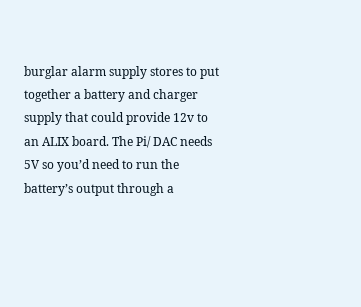burglar alarm supply stores to put together a battery and charger supply that could provide 12v to an ALIX board. The Pi/ DAC needs 5V so you’d need to run the battery’s output through a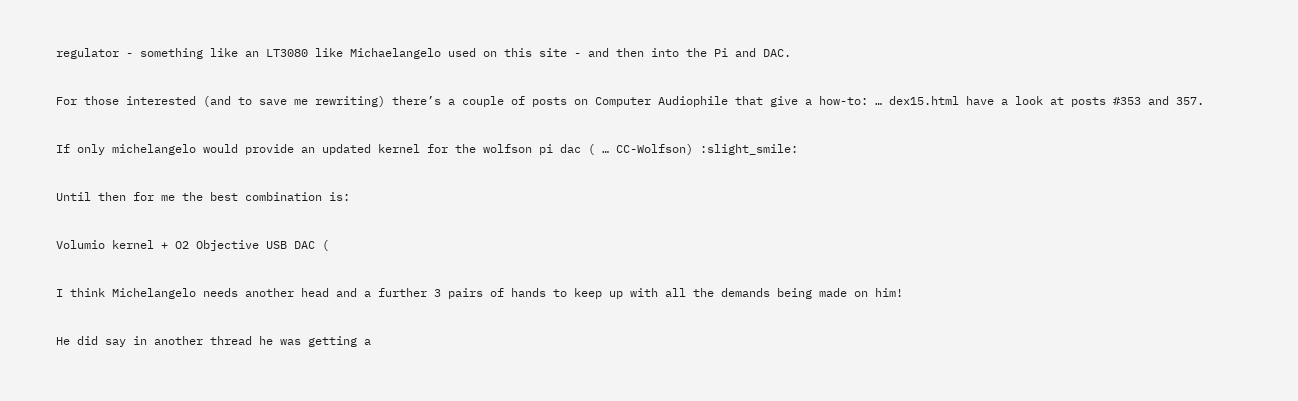regulator - something like an LT3080 like Michaelangelo used on this site - and then into the Pi and DAC.

For those interested (and to save me rewriting) there’s a couple of posts on Computer Audiophile that give a how-to: … dex15.html have a look at posts #353 and 357.

If only michelangelo would provide an updated kernel for the wolfson pi dac ( … CC-Wolfson) :slight_smile:

Until then for me the best combination is:

Volumio kernel + O2 Objective USB DAC (

I think Michelangelo needs another head and a further 3 pairs of hands to keep up with all the demands being made on him!

He did say in another thread he was getting a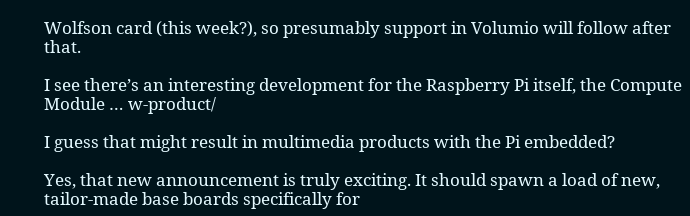Wolfson card (this week?), so presumably support in Volumio will follow after that.

I see there’s an interesting development for the Raspberry Pi itself, the Compute Module … w-product/

I guess that might result in multimedia products with the Pi embedded?

Yes, that new announcement is truly exciting. It should spawn a load of new, tailor-made base boards specifically for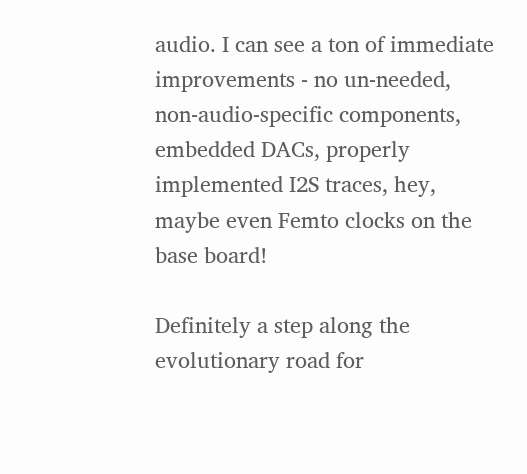audio. I can see a ton of immediate improvements - no un-needed, non-audio-specific components, embedded DACs, properly implemented I2S traces, hey, maybe even Femto clocks on the base board!

Definitely a step along the evolutionary road for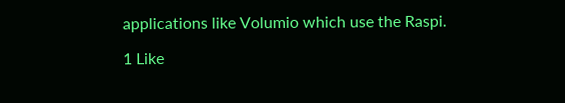applications like Volumio which use the Raspi.

1 Like